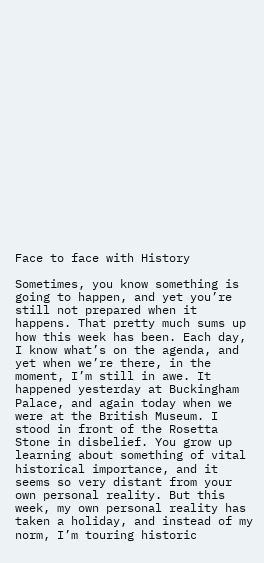Face to face with History

Sometimes, you know something is going to happen, and yet you’re still not prepared when it happens. That pretty much sums up how this week has been. Each day, I know what’s on the agenda, and yet when we’re there, in the moment, I’m still in awe. It happened yesterday at Buckingham Palace, and again today when we were at the British Museum. I stood in front of the Rosetta Stone in disbelief. You grow up learning about something of vital historical importance, and it seems so very distant from your own personal reality. But this week, my own personal reality has taken a holiday, and instead of my norm, I’m touring historic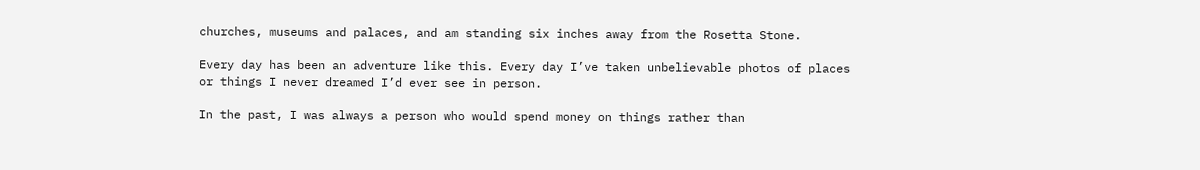churches, museums and palaces, and am standing six inches away from the Rosetta Stone.

Every day has been an adventure like this. Every day I’ve taken unbelievable photos of places or things I never dreamed I’d ever see in person.

In the past, I was always a person who would spend money on things rather than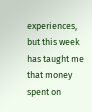experiences, but this week has taught me that money spent on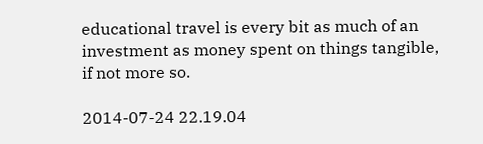educational travel is every bit as much of an investment as money spent on things tangible, if not more so.

2014-07-24 22.19.04